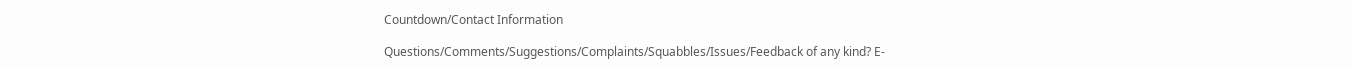Countdown/Contact Information

Questions/Comments/Suggestions/Complaints/Squabbles/Issues/Feedback of any kind? E-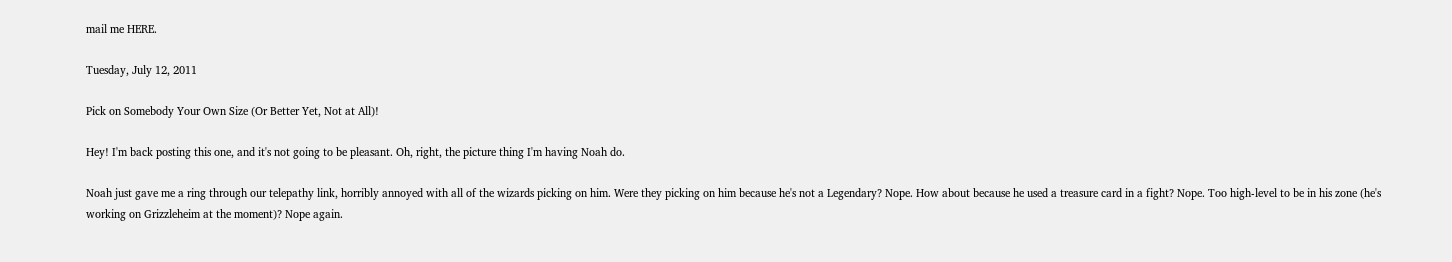mail me HERE.

Tuesday, July 12, 2011

Pick on Somebody Your Own Size (Or Better Yet, Not at All)!

Hey! I'm back posting this one, and it's not going to be pleasant. Oh, right, the picture thing I'm having Noah do.

Noah just gave me a ring through our telepathy link, horribly annoyed with all of the wizards picking on him. Were they picking on him because he's not a Legendary? Nope. How about because he used a treasure card in a fight? Nope. Too high-level to be in his zone (he's working on Grizzleheim at the moment)? Nope again.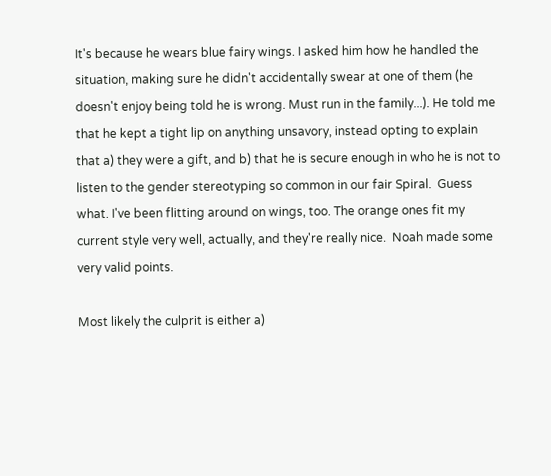It's because he wears blue fairy wings. I asked him how he handled the situation, making sure he didn't accidentally swear at one of them (he doesn't enjoy being told he is wrong. Must run in the family...). He told me that he kept a tight lip on anything unsavory, instead opting to explain that a) they were a gift, and b) that he is secure enough in who he is not to listen to the gender stereotyping so common in our fair Spiral.  Guess what. I've been flitting around on wings, too. The orange ones fit my current style very well, actually, and they're really nice.  Noah made some very valid points.

Most likely the culprit is either a)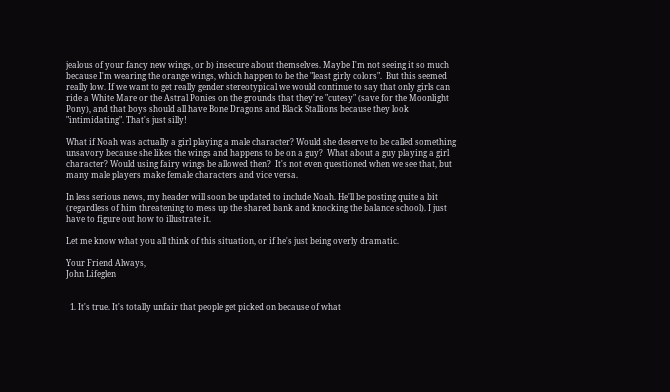jealous of your fancy new wings, or b) insecure about themselves. Maybe I'm not seeing it so much because I'm wearing the orange wings, which happen to be the "least girly colors".  But this seemed really low. If we want to get really gender stereotypical we would continue to say that only girls can ride a White Mare or the Astral Ponies on the grounds that they're "cutesy" (save for the Moonlight Pony), and that boys should all have Bone Dragons and Black Stallions because they look "intimidating". That's just silly!

What if Noah was actually a girl playing a male character? Would she deserve to be called something unsavory because she likes the wings and happens to be on a guy?  What about a guy playing a girl character? Would using fairy wings be allowed then?  It's not even questioned when we see that, but many male players make female characters and vice versa.

In less serious news, my header will soon be updated to include Noah. He'll be posting quite a bit (regardless of him threatening to mess up the shared bank and knocking the balance school). I just have to figure out how to illustrate it.

Let me know what you all think of this situation, or if he's just being overly dramatic.

Your Friend Always,
John Lifeglen


  1. It's true. It's totally unfair that people get picked on because of what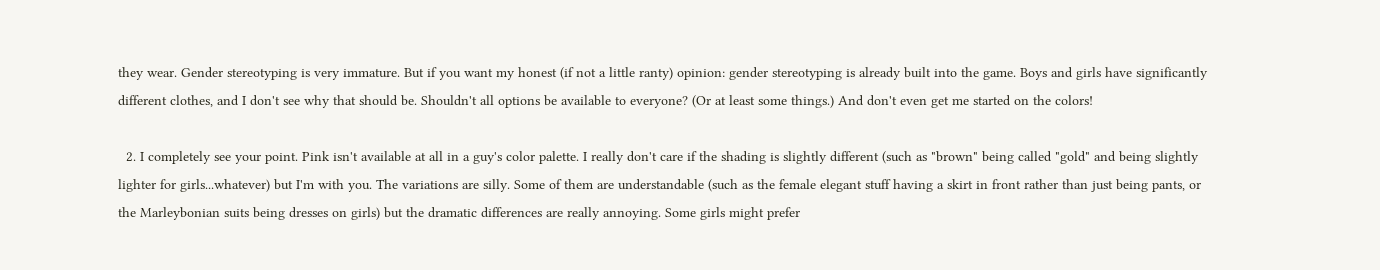they wear. Gender stereotyping is very immature. But if you want my honest (if not a little ranty) opinion: gender stereotyping is already built into the game. Boys and girls have significantly different clothes, and I don't see why that should be. Shouldn't all options be available to everyone? (Or at least some things.) And don't even get me started on the colors!

  2. I completely see your point. Pink isn't available at all in a guy's color palette. I really don't care if the shading is slightly different (such as "brown" being called "gold" and being slightly lighter for girls...whatever) but I'm with you. The variations are silly. Some of them are understandable (such as the female elegant stuff having a skirt in front rather than just being pants, or the Marleybonian suits being dresses on girls) but the dramatic differences are really annoying. Some girls might prefer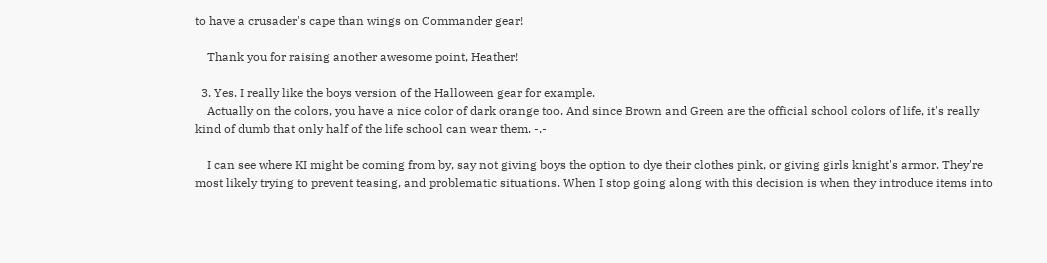to have a crusader's cape than wings on Commander gear!

    Thank you for raising another awesome point, Heather!

  3. Yes. I really like the boys version of the Halloween gear for example.
    Actually on the colors, you have a nice color of dark orange too. And since Brown and Green are the official school colors of life, it's really kind of dumb that only half of the life school can wear them. -.-

    I can see where KI might be coming from by, say not giving boys the option to dye their clothes pink, or giving girls knight's armor. They're most likely trying to prevent teasing, and problematic situations. When I stop going along with this decision is when they introduce items into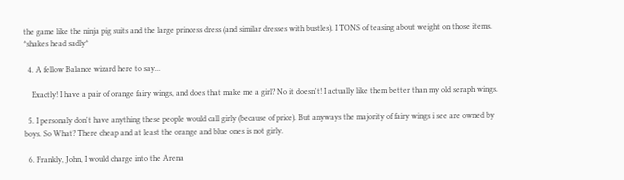the game like the ninja pig suits and the large princess dress (and similar dresses with bustles). I TONS of teasing about weight on those items. *shakes head sadly*

  4. A fellow Balance wizard here to say...

    Exactly! I have a pair of orange fairy wings, and does that make me a girl? No it doesn't! I actually like them better than my old seraph wings.

  5. I personaly don't have anything these people would call girly (because of price). But anyways the majority of fairy wings i see are owned by boys. So What? There cheap and at least the orange and blue ones is not girly.

  6. Frankly, John, I would charge into the Arena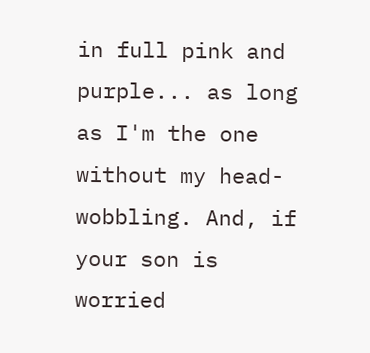in full pink and purple... as long as I'm the one without my head-wobbling. And, if your son is worried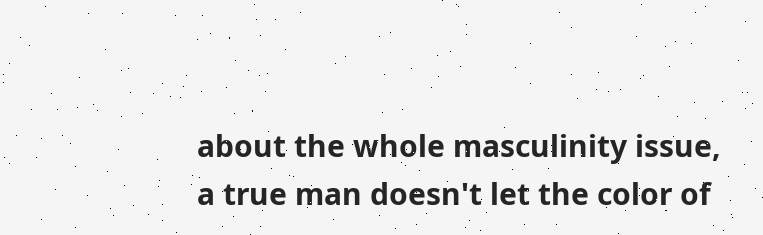about the whole masculinity issue, a true man doesn't let the color of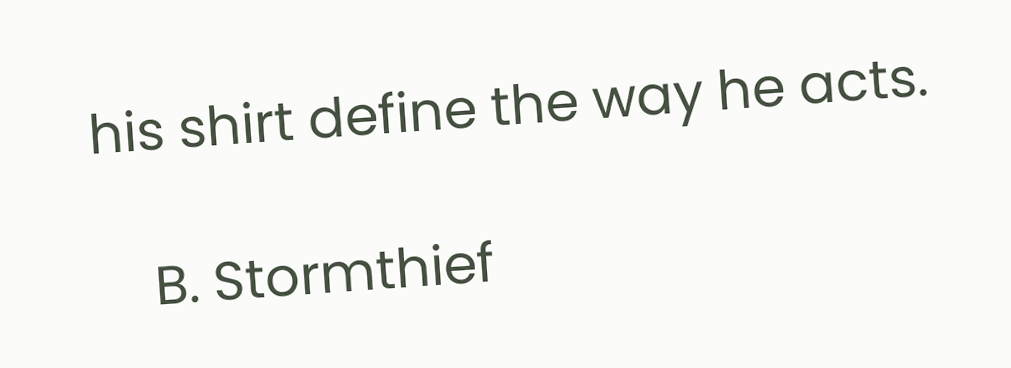his shirt define the way he acts.

    B. Stormthief